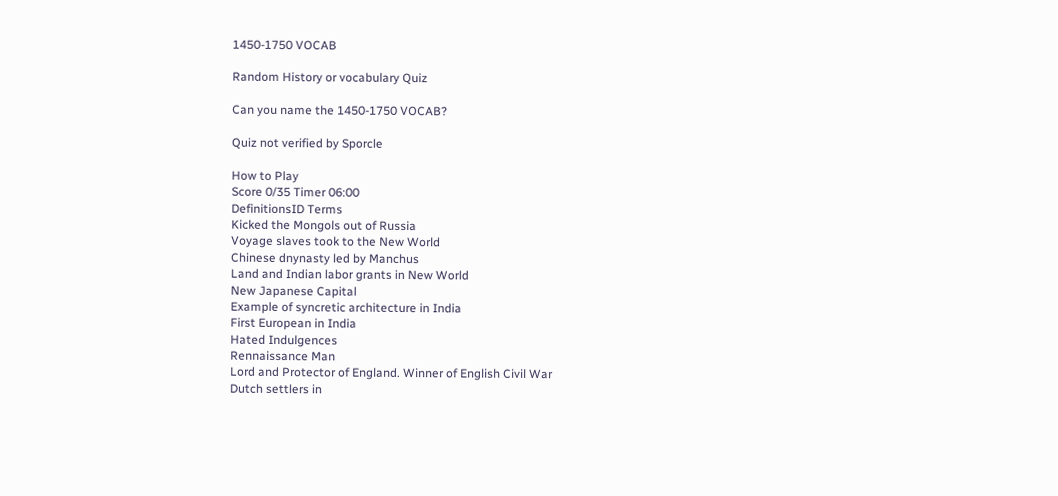1450-1750 VOCAB

Random History or vocabulary Quiz

Can you name the 1450-1750 VOCAB?

Quiz not verified by Sporcle

How to Play
Score 0/35 Timer 06:00
DefinitionsID Terms
Kicked the Mongols out of Russia
Voyage slaves took to the New World
Chinese dnynasty led by Manchus
Land and Indian labor grants in New World
New Japanese Capital
Example of syncretic architecture in India
First European in India
Hated Indulgences
Rennaissance Man
Lord and Protector of England. Winner of English Civil War
Dutch settlers in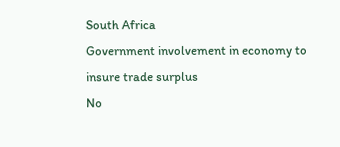South Africa
Government involvement in economy to insure trade surplus
No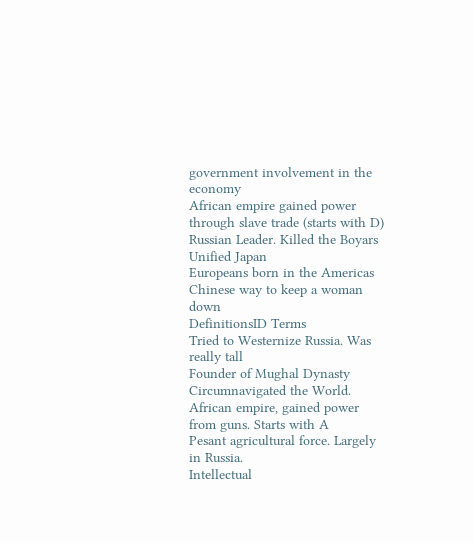government involvement in the economy
African empire gained power through slave trade (starts with D)
Russian Leader. Killed the Boyars
Unified Japan
Europeans born in the Americas
Chinese way to keep a woman down
DefinitionsID Terms
Tried to Westernize Russia. Was really tall
Founder of Mughal Dynasty
Circumnavigated the World.
African empire, gained power from guns. Starts with A
Pesant agricultural force. Largely in Russia.
Intellectual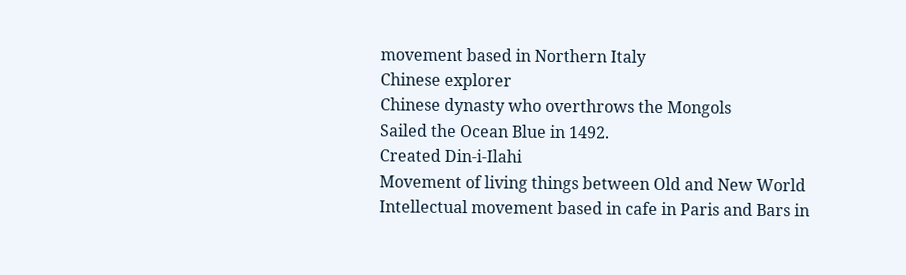movement based in Northern Italy
Chinese explorer
Chinese dynasty who overthrows the Mongols
Sailed the Ocean Blue in 1492.
Created Din-i-Ilahi
Movement of living things between Old and New World
Intellectual movement based in cafe in Paris and Bars in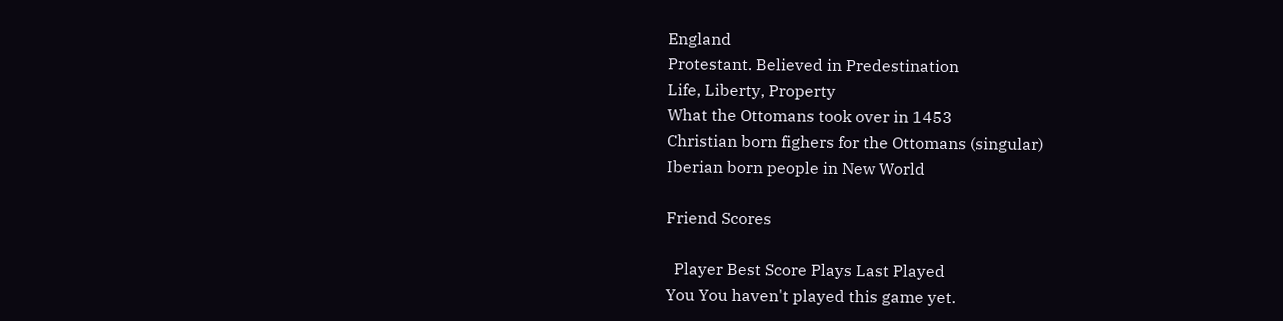England
Protestant. Believed in Predestination
Life, Liberty, Property
What the Ottomans took over in 1453
Christian born fighers for the Ottomans (singular)
Iberian born people in New World

Friend Scores

  Player Best Score Plays Last Played
You You haven't played this game yet.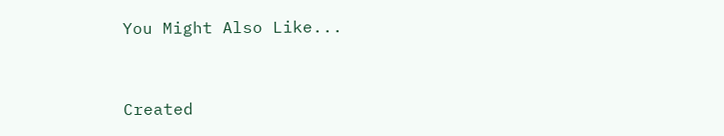You Might Also Like...


Created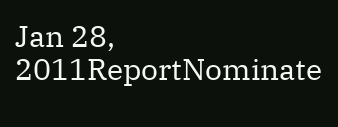Jan 28, 2011ReportNominate